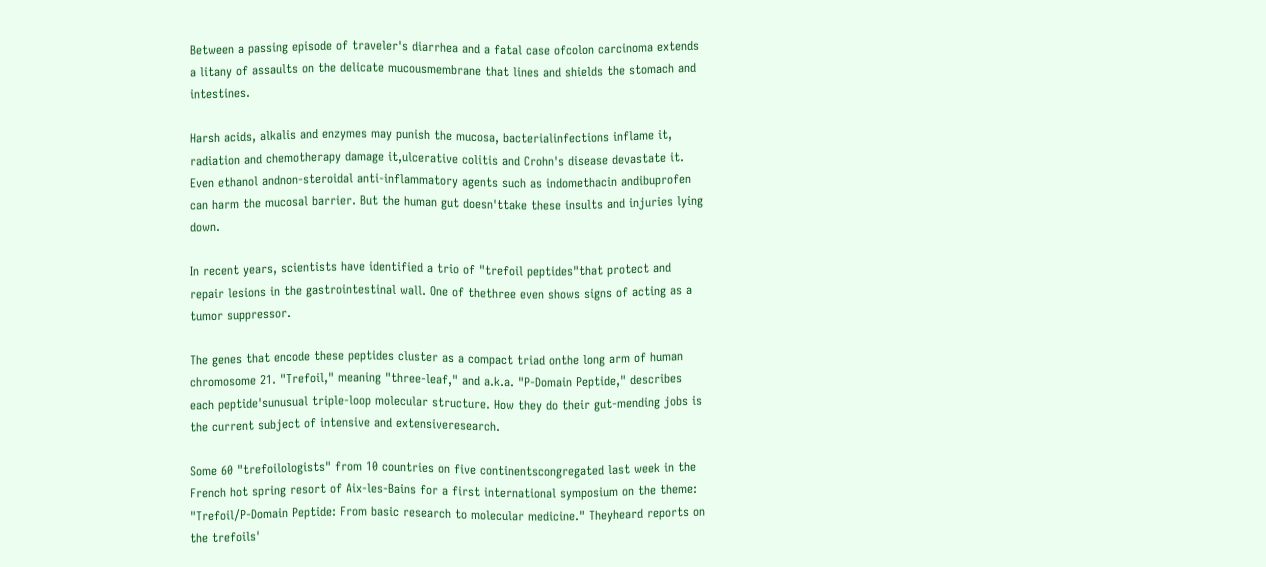Between a passing episode of traveler's diarrhea and a fatal case ofcolon carcinoma extends a litany of assaults on the delicate mucousmembrane that lines and shields the stomach and intestines.

Harsh acids, alkalis and enzymes may punish the mucosa, bacterialinfections inflame it, radiation and chemotherapy damage it,ulcerative colitis and Crohn's disease devastate it. Even ethanol andnon-steroidal anti-inflammatory agents such as indomethacin andibuprofen can harm the mucosal barrier. But the human gut doesn'ttake these insults and injuries lying down.

In recent years, scientists have identified a trio of "trefoil peptides"that protect and repair lesions in the gastrointestinal wall. One of thethree even shows signs of acting as a tumor suppressor.

The genes that encode these peptides cluster as a compact triad onthe long arm of human chromosome 21. "Trefoil," meaning "three-leaf," and a.k.a. "P-Domain Peptide," describes each peptide'sunusual triple-loop molecular structure. How they do their gut-mending jobs is the current subject of intensive and extensiveresearch.

Some 60 "trefoilologists" from 10 countries on five continentscongregated last week in the French hot spring resort of Aix-les-Bains for a first international symposium on the theme: "Trefoil/P-Domain Peptide: From basic research to molecular medicine." Theyheard reports on the trefoils'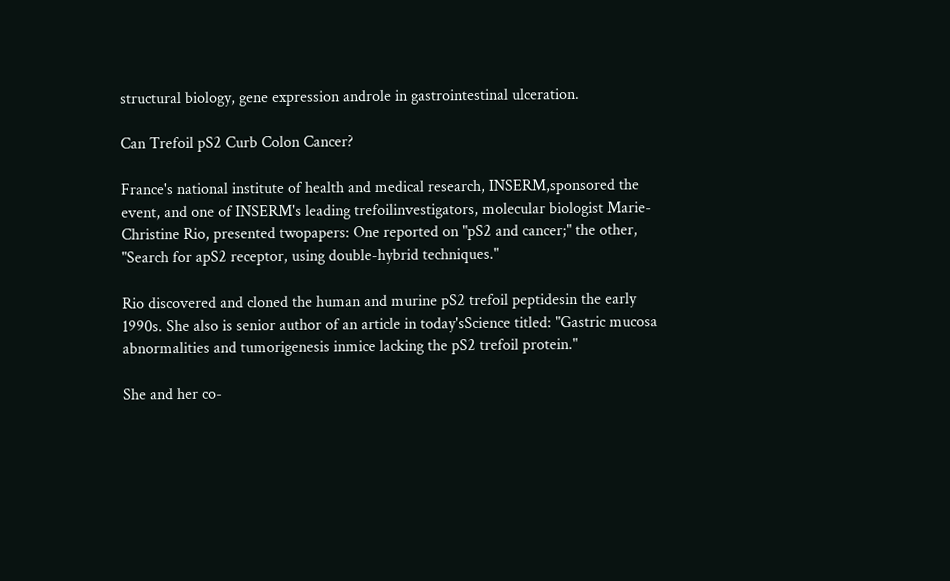structural biology, gene expression androle in gastrointestinal ulceration.

Can Trefoil pS2 Curb Colon Cancer?

France's national institute of health and medical research, INSERM,sponsored the event, and one of INSERM's leading trefoilinvestigators, molecular biologist Marie-Christine Rio, presented twopapers: One reported on "pS2 and cancer;" the other, "Search for apS2 receptor, using double-hybrid techniques."

Rio discovered and cloned the human and murine pS2 trefoil peptidesin the early 1990s. She also is senior author of an article in today'sScience titled: "Gastric mucosa abnormalities and tumorigenesis inmice lacking the pS2 trefoil protein."

She and her co-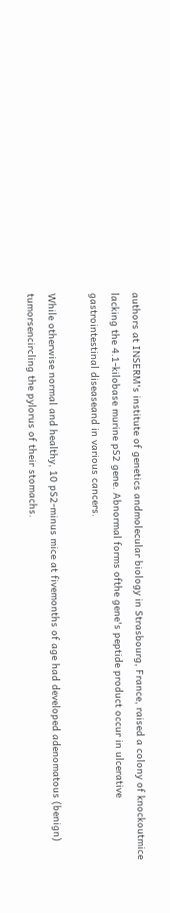authors at INSERM's institute of genetics andmolecular biology in Strasbourg, France, raised a colony of knockoutmice lacking the 4.1-kilobase murine pS2 gene. Abnormal forms ofthe gene's peptide product occur in ulcerative gastrointestinal diseaseand in various cancers.

While otherwise normal and healthy, 10 pS2-minus mice at fivemonths of age had developed adenomatous (benign) tumorsencircling the pylorus of their stomachs.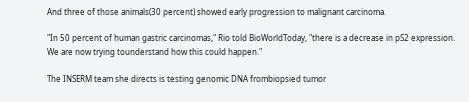And three of those animals(30 percent) showed early progression to malignant carcinoma.

"In 50 percent of human gastric carcinomas," Rio told BioWorldToday, "there is a decrease in pS2 expression. We are now trying tounderstand how this could happen."

The INSERM team she directs is testing genomic DNA frombiopsied tumor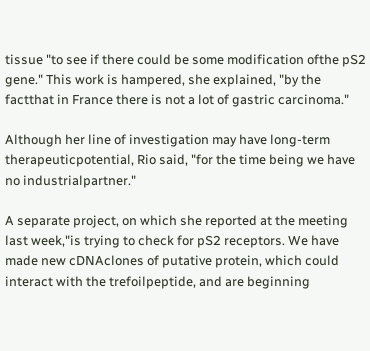tissue "to see if there could be some modification ofthe pS2 gene." This work is hampered, she explained, "by the factthat in France there is not a lot of gastric carcinoma."

Although her line of investigation may have long-term therapeuticpotential, Rio said, "for the time being we have no industrialpartner."

A separate project, on which she reported at the meeting last week,"is trying to check for pS2 receptors. We have made new cDNAclones of putative protein, which could interact with the trefoilpeptide, and are beginning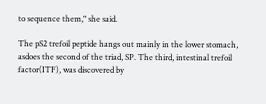to sequence them," she said.

The pS2 trefoil peptide hangs out mainly in the lower stomach, asdoes the second of the triad, SP. The third, intestinal trefoil factor(ITF), was discovered by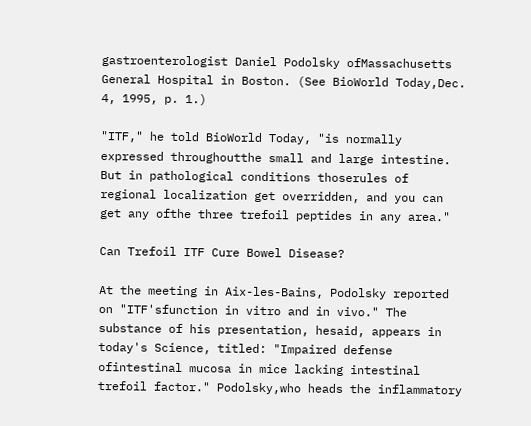gastroenterologist Daniel Podolsky ofMassachusetts General Hospital in Boston. (See BioWorld Today,Dec. 4, 1995, p. 1.)

"ITF," he told BioWorld Today, "is normally expressed throughoutthe small and large intestine. But in pathological conditions thoserules of regional localization get overridden, and you can get any ofthe three trefoil peptides in any area."

Can Trefoil ITF Cure Bowel Disease?

At the meeting in Aix-les-Bains, Podolsky reported on "ITF'sfunction in vitro and in vivo." The substance of his presentation, hesaid, appears in today's Science, titled: "Impaired defense ofintestinal mucosa in mice lacking intestinal trefoil factor." Podolsky,who heads the inflammatory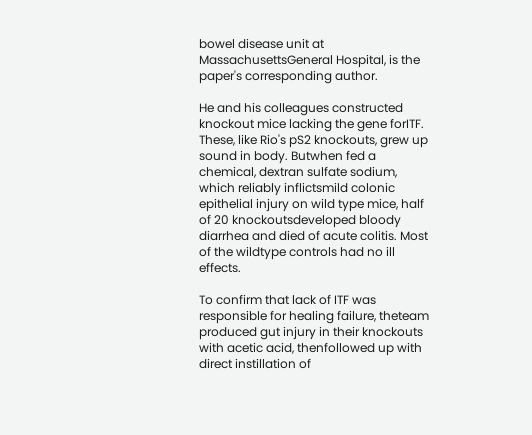bowel disease unit at MassachusettsGeneral Hospital, is the paper's corresponding author.

He and his colleagues constructed knockout mice lacking the gene forITF. These, like Rio's pS2 knockouts, grew up sound in body. Butwhen fed a chemical, dextran sulfate sodium, which reliably inflictsmild colonic epithelial injury on wild type mice, half of 20 knockoutsdeveloped bloody diarrhea and died of acute colitis. Most of the wildtype controls had no ill effects.

To confirm that lack of ITF was responsible for healing failure, theteam produced gut injury in their knockouts with acetic acid, thenfollowed up with direct instillation of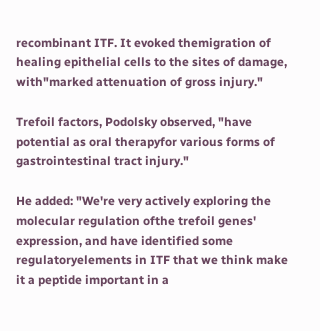recombinant ITF. It evoked themigration of healing epithelial cells to the sites of damage, with"marked attenuation of gross injury."

Trefoil factors, Podolsky observed, "have potential as oral therapyfor various forms of gastrointestinal tract injury."

He added: "We're very actively exploring the molecular regulation ofthe trefoil genes' expression, and have identified some regulatoryelements in ITF that we think make it a peptide important in a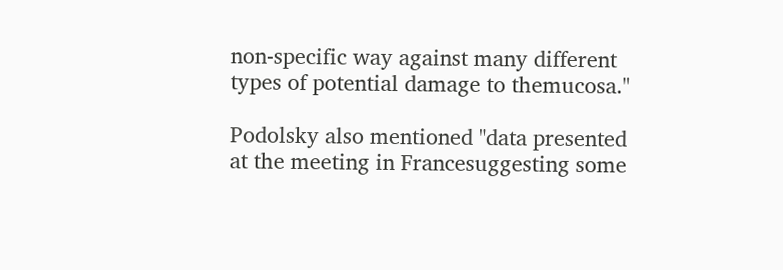non-specific way against many different types of potential damage to themucosa."

Podolsky also mentioned "data presented at the meeting in Francesuggesting some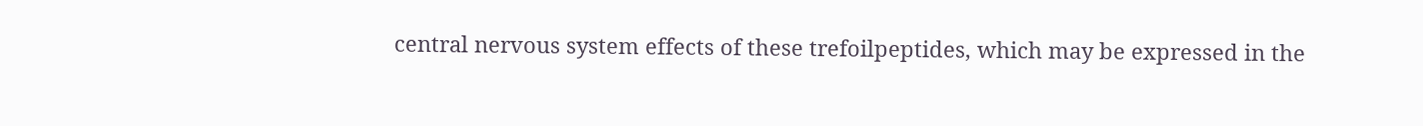central nervous system effects of these trefoilpeptides, which may be expressed in the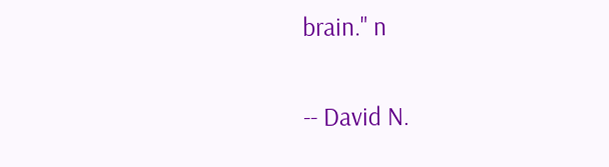brain." n

-- David N.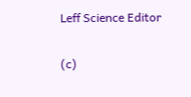Leff Science Editor

(c)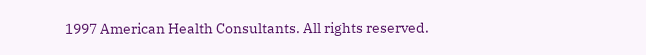1997 American Health Consultants. All rights reserved.